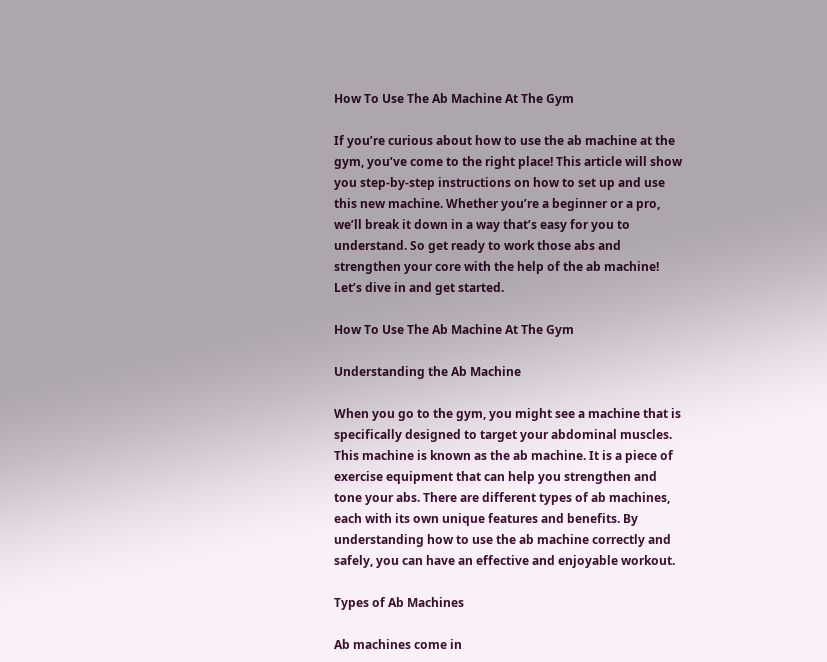How To Use The Ab Machine At The Gym

If you’re curious about how to use the ab machine at the gym, you’ve come to the right place! This article will show you step-by-step instructions on how to set up and use this new machine. Whether you’re a beginner or a pro, we’ll break it down in a way that’s easy for you to understand. So get ready to work those abs and strengthen your core with the help of the ab machine! Let’s dive in and get started.

How To Use The Ab Machine At The Gym

Understanding the Ab Machine

When you go to the gym, you might see a machine that is specifically designed to target your abdominal muscles. This machine is known as the ab machine. It is a piece of exercise equipment that can help you strengthen and tone your abs. There are different types of ab machines, each with its own unique features and benefits. By understanding how to use the ab machine correctly and safely, you can have an effective and enjoyable workout.

Types of Ab Machines

Ab machines come in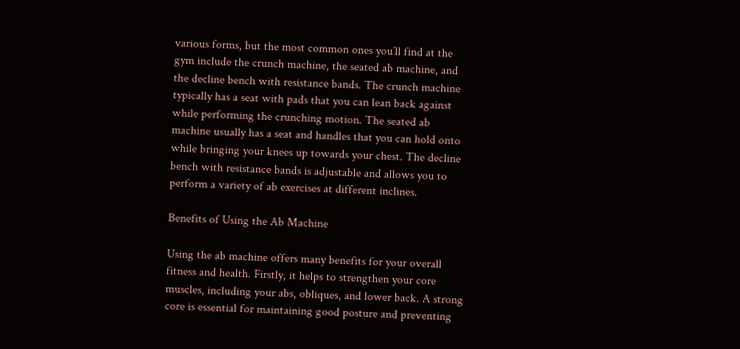various forms, but the most common ones you’ll find at the gym include the crunch machine, the seated ab machine, and the decline bench with resistance bands. The crunch machine typically has a seat with pads that you can lean back against while performing the crunching motion. The seated ab machine usually has a seat and handles that you can hold onto while bringing your knees up towards your chest. The decline bench with resistance bands is adjustable and allows you to perform a variety of ab exercises at different inclines.

Benefits of Using the Ab Machine

Using the ab machine offers many benefits for your overall fitness and health. Firstly, it helps to strengthen your core muscles, including your abs, obliques, and lower back. A strong core is essential for maintaining good posture and preventing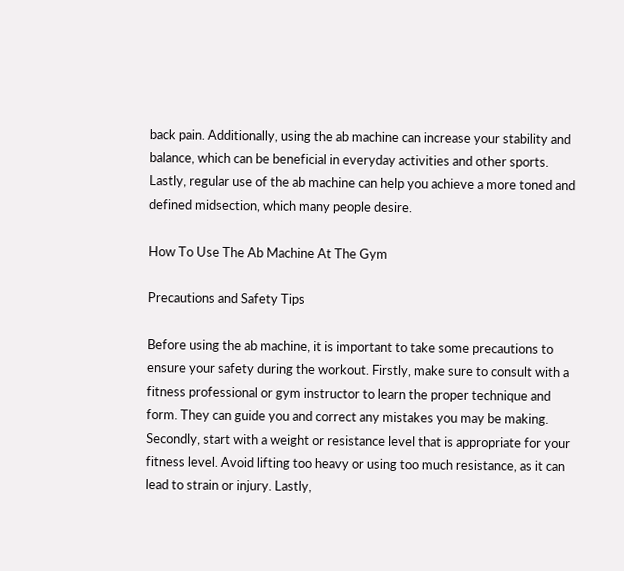back pain. Additionally, using the ab machine can increase your stability and balance, which can be beneficial in everyday activities and other sports. Lastly, regular use of the ab machine can help you achieve a more toned and defined midsection, which many people desire.

How To Use The Ab Machine At The Gym

Precautions and Safety Tips

Before using the ab machine, it is important to take some precautions to ensure your safety during the workout. Firstly, make sure to consult with a fitness professional or gym instructor to learn the proper technique and form. They can guide you and correct any mistakes you may be making. Secondly, start with a weight or resistance level that is appropriate for your fitness level. Avoid lifting too heavy or using too much resistance, as it can lead to strain or injury. Lastly,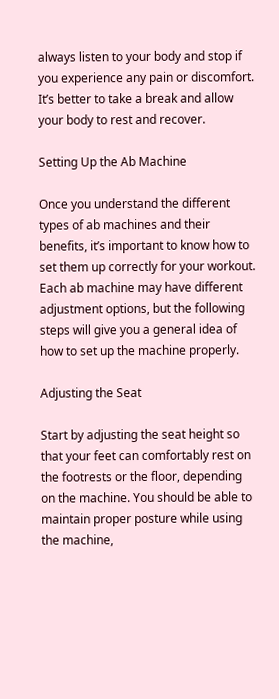always listen to your body and stop if you experience any pain or discomfort. It’s better to take a break and allow your body to rest and recover.

Setting Up the Ab Machine

Once you understand the different types of ab machines and their benefits, it’s important to know how to set them up correctly for your workout. Each ab machine may have different adjustment options, but the following steps will give you a general idea of how to set up the machine properly.

Adjusting the Seat

Start by adjusting the seat height so that your feet can comfortably rest on the footrests or the floor, depending on the machine. You should be able to maintain proper posture while using the machine,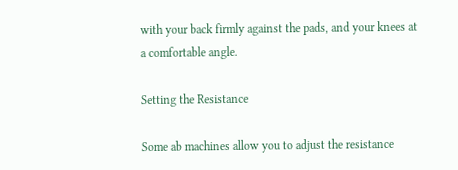with your back firmly against the pads, and your knees at a comfortable angle.

Setting the Resistance

Some ab machines allow you to adjust the resistance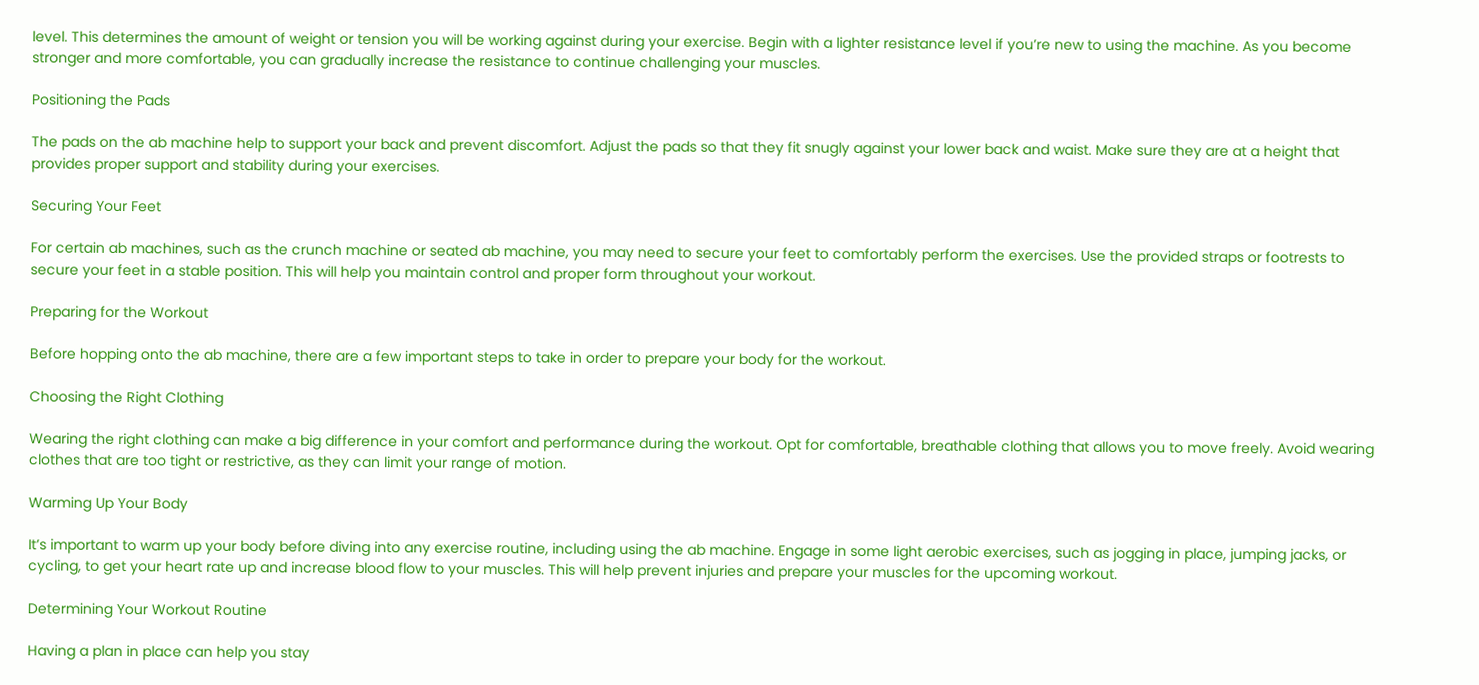level. This determines the amount of weight or tension you will be working against during your exercise. Begin with a lighter resistance level if you’re new to using the machine. As you become stronger and more comfortable, you can gradually increase the resistance to continue challenging your muscles.

Positioning the Pads

The pads on the ab machine help to support your back and prevent discomfort. Adjust the pads so that they fit snugly against your lower back and waist. Make sure they are at a height that provides proper support and stability during your exercises.

Securing Your Feet

For certain ab machines, such as the crunch machine or seated ab machine, you may need to secure your feet to comfortably perform the exercises. Use the provided straps or footrests to secure your feet in a stable position. This will help you maintain control and proper form throughout your workout.

Preparing for the Workout

Before hopping onto the ab machine, there are a few important steps to take in order to prepare your body for the workout.

Choosing the Right Clothing

Wearing the right clothing can make a big difference in your comfort and performance during the workout. Opt for comfortable, breathable clothing that allows you to move freely. Avoid wearing clothes that are too tight or restrictive, as they can limit your range of motion.

Warming Up Your Body

It’s important to warm up your body before diving into any exercise routine, including using the ab machine. Engage in some light aerobic exercises, such as jogging in place, jumping jacks, or cycling, to get your heart rate up and increase blood flow to your muscles. This will help prevent injuries and prepare your muscles for the upcoming workout.

Determining Your Workout Routine

Having a plan in place can help you stay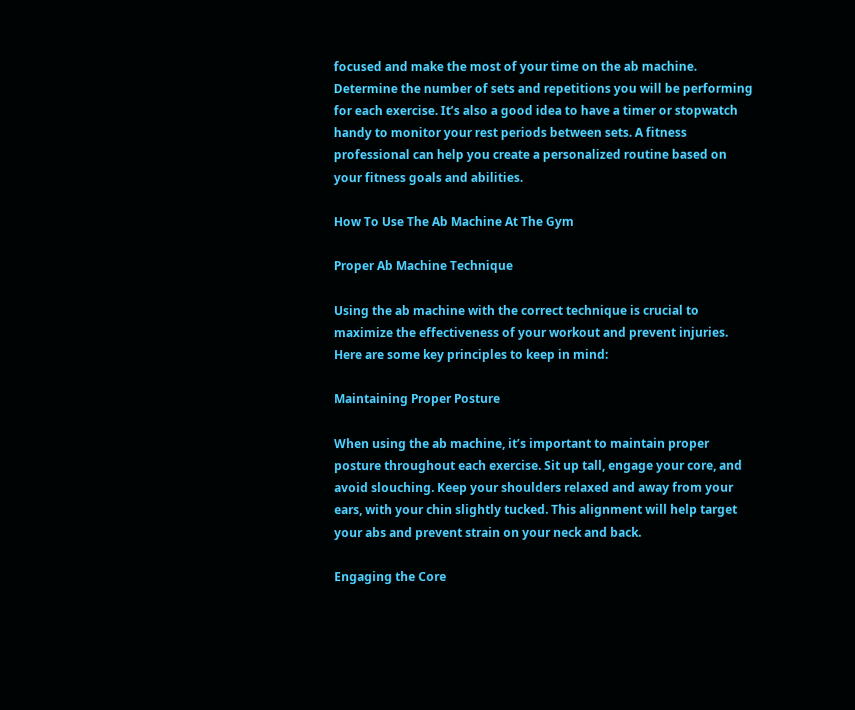focused and make the most of your time on the ab machine. Determine the number of sets and repetitions you will be performing for each exercise. It’s also a good idea to have a timer or stopwatch handy to monitor your rest periods between sets. A fitness professional can help you create a personalized routine based on your fitness goals and abilities.

How To Use The Ab Machine At The Gym

Proper Ab Machine Technique

Using the ab machine with the correct technique is crucial to maximize the effectiveness of your workout and prevent injuries. Here are some key principles to keep in mind:

Maintaining Proper Posture

When using the ab machine, it’s important to maintain proper posture throughout each exercise. Sit up tall, engage your core, and avoid slouching. Keep your shoulders relaxed and away from your ears, with your chin slightly tucked. This alignment will help target your abs and prevent strain on your neck and back.

Engaging the Core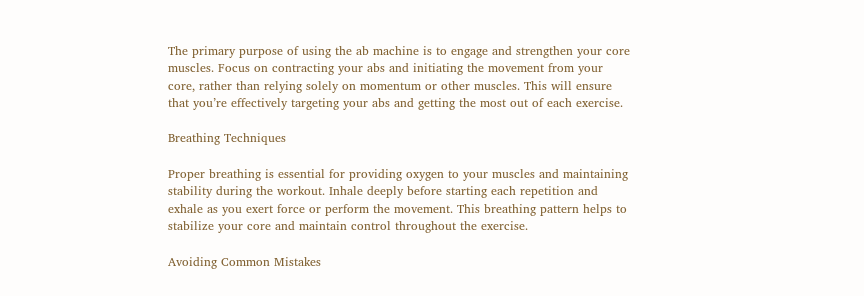The primary purpose of using the ab machine is to engage and strengthen your core muscles. Focus on contracting your abs and initiating the movement from your core, rather than relying solely on momentum or other muscles. This will ensure that you’re effectively targeting your abs and getting the most out of each exercise.

Breathing Techniques

Proper breathing is essential for providing oxygen to your muscles and maintaining stability during the workout. Inhale deeply before starting each repetition and exhale as you exert force or perform the movement. This breathing pattern helps to stabilize your core and maintain control throughout the exercise.

Avoiding Common Mistakes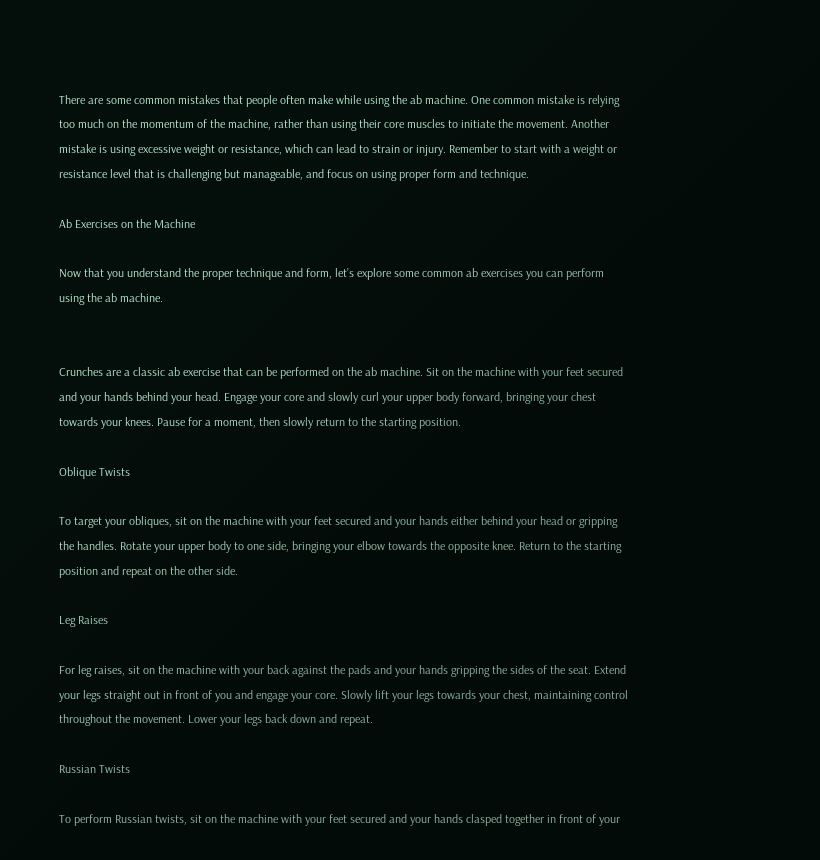There are some common mistakes that people often make while using the ab machine. One common mistake is relying too much on the momentum of the machine, rather than using their core muscles to initiate the movement. Another mistake is using excessive weight or resistance, which can lead to strain or injury. Remember to start with a weight or resistance level that is challenging but manageable, and focus on using proper form and technique.

Ab Exercises on the Machine

Now that you understand the proper technique and form, let’s explore some common ab exercises you can perform using the ab machine.


Crunches are a classic ab exercise that can be performed on the ab machine. Sit on the machine with your feet secured and your hands behind your head. Engage your core and slowly curl your upper body forward, bringing your chest towards your knees. Pause for a moment, then slowly return to the starting position.

Oblique Twists

To target your obliques, sit on the machine with your feet secured and your hands either behind your head or gripping the handles. Rotate your upper body to one side, bringing your elbow towards the opposite knee. Return to the starting position and repeat on the other side.

Leg Raises

For leg raises, sit on the machine with your back against the pads and your hands gripping the sides of the seat. Extend your legs straight out in front of you and engage your core. Slowly lift your legs towards your chest, maintaining control throughout the movement. Lower your legs back down and repeat.

Russian Twists

To perform Russian twists, sit on the machine with your feet secured and your hands clasped together in front of your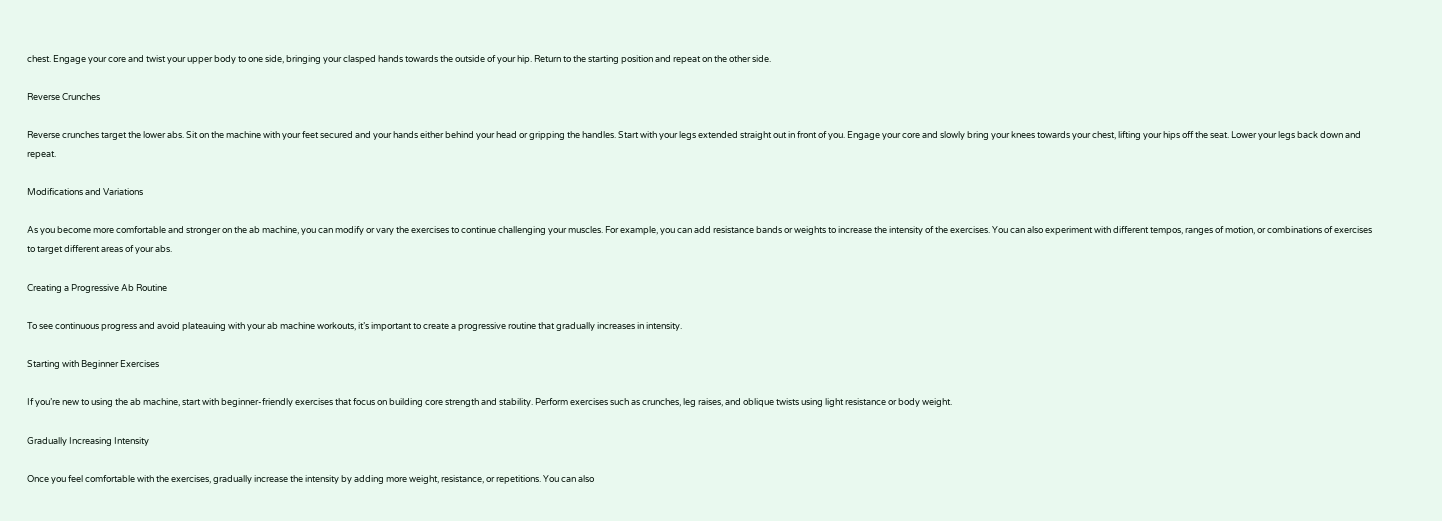chest. Engage your core and twist your upper body to one side, bringing your clasped hands towards the outside of your hip. Return to the starting position and repeat on the other side.

Reverse Crunches

Reverse crunches target the lower abs. Sit on the machine with your feet secured and your hands either behind your head or gripping the handles. Start with your legs extended straight out in front of you. Engage your core and slowly bring your knees towards your chest, lifting your hips off the seat. Lower your legs back down and repeat.

Modifications and Variations

As you become more comfortable and stronger on the ab machine, you can modify or vary the exercises to continue challenging your muscles. For example, you can add resistance bands or weights to increase the intensity of the exercises. You can also experiment with different tempos, ranges of motion, or combinations of exercises to target different areas of your abs.

Creating a Progressive Ab Routine

To see continuous progress and avoid plateauing with your ab machine workouts, it’s important to create a progressive routine that gradually increases in intensity.

Starting with Beginner Exercises

If you’re new to using the ab machine, start with beginner-friendly exercises that focus on building core strength and stability. Perform exercises such as crunches, leg raises, and oblique twists using light resistance or body weight.

Gradually Increasing Intensity

Once you feel comfortable with the exercises, gradually increase the intensity by adding more weight, resistance, or repetitions. You can also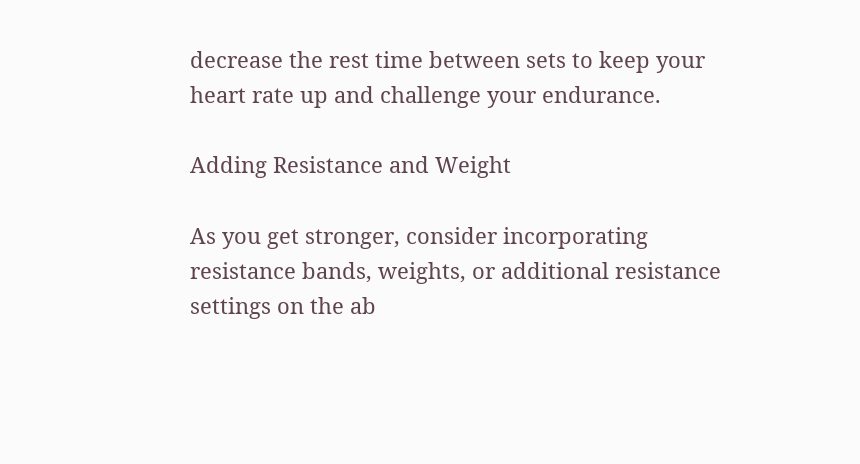decrease the rest time between sets to keep your heart rate up and challenge your endurance.

Adding Resistance and Weight

As you get stronger, consider incorporating resistance bands, weights, or additional resistance settings on the ab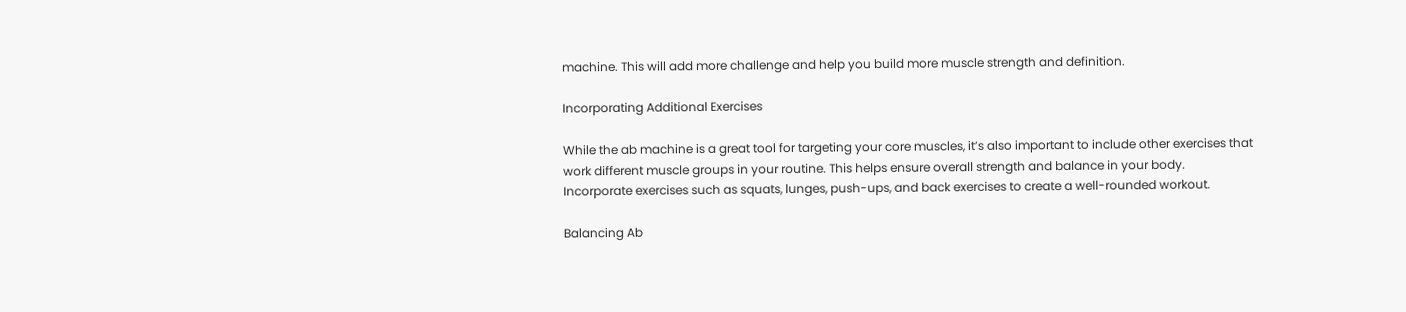machine. This will add more challenge and help you build more muscle strength and definition.

Incorporating Additional Exercises

While the ab machine is a great tool for targeting your core muscles, it’s also important to include other exercises that work different muscle groups in your routine. This helps ensure overall strength and balance in your body. Incorporate exercises such as squats, lunges, push-ups, and back exercises to create a well-rounded workout.

Balancing Ab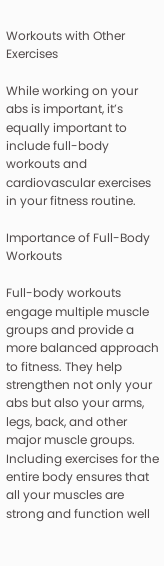Workouts with Other Exercises

While working on your abs is important, it’s equally important to include full-body workouts and cardiovascular exercises in your fitness routine.

Importance of Full-Body Workouts

Full-body workouts engage multiple muscle groups and provide a more balanced approach to fitness. They help strengthen not only your abs but also your arms, legs, back, and other major muscle groups. Including exercises for the entire body ensures that all your muscles are strong and function well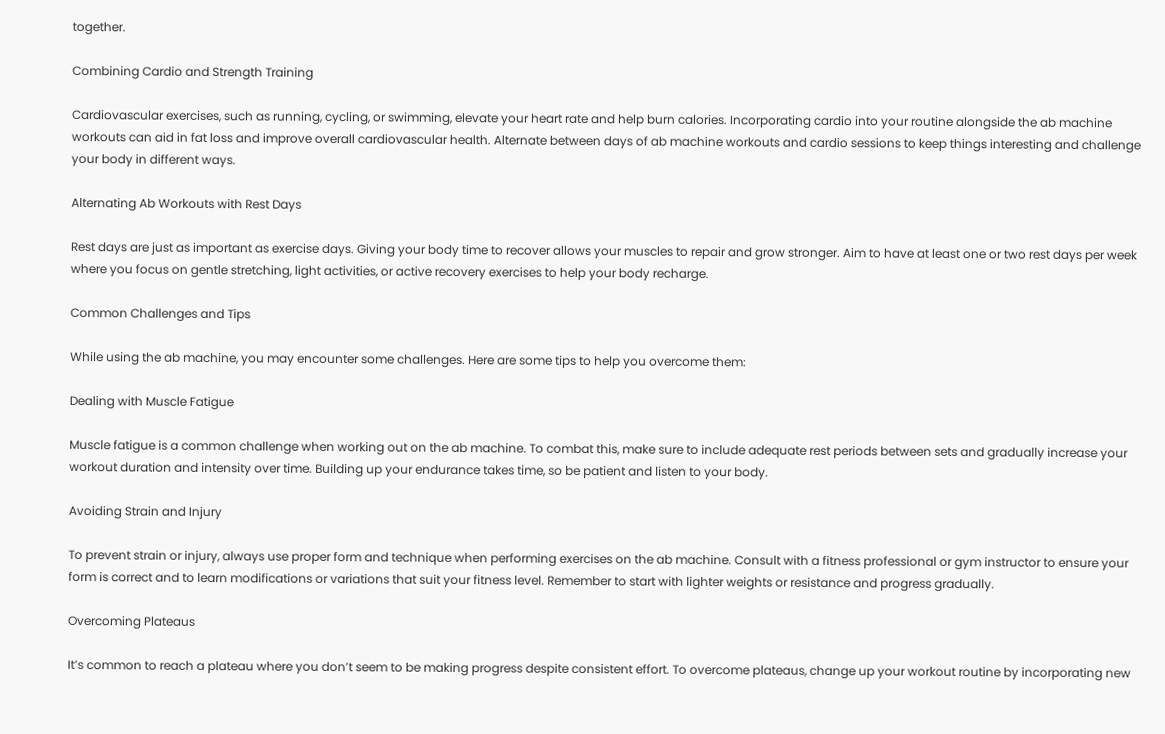together.

Combining Cardio and Strength Training

Cardiovascular exercises, such as running, cycling, or swimming, elevate your heart rate and help burn calories. Incorporating cardio into your routine alongside the ab machine workouts can aid in fat loss and improve overall cardiovascular health. Alternate between days of ab machine workouts and cardio sessions to keep things interesting and challenge your body in different ways.

Alternating Ab Workouts with Rest Days

Rest days are just as important as exercise days. Giving your body time to recover allows your muscles to repair and grow stronger. Aim to have at least one or two rest days per week where you focus on gentle stretching, light activities, or active recovery exercises to help your body recharge.

Common Challenges and Tips

While using the ab machine, you may encounter some challenges. Here are some tips to help you overcome them:

Dealing with Muscle Fatigue

Muscle fatigue is a common challenge when working out on the ab machine. To combat this, make sure to include adequate rest periods between sets and gradually increase your workout duration and intensity over time. Building up your endurance takes time, so be patient and listen to your body.

Avoiding Strain and Injury

To prevent strain or injury, always use proper form and technique when performing exercises on the ab machine. Consult with a fitness professional or gym instructor to ensure your form is correct and to learn modifications or variations that suit your fitness level. Remember to start with lighter weights or resistance and progress gradually.

Overcoming Plateaus

It’s common to reach a plateau where you don’t seem to be making progress despite consistent effort. To overcome plateaus, change up your workout routine by incorporating new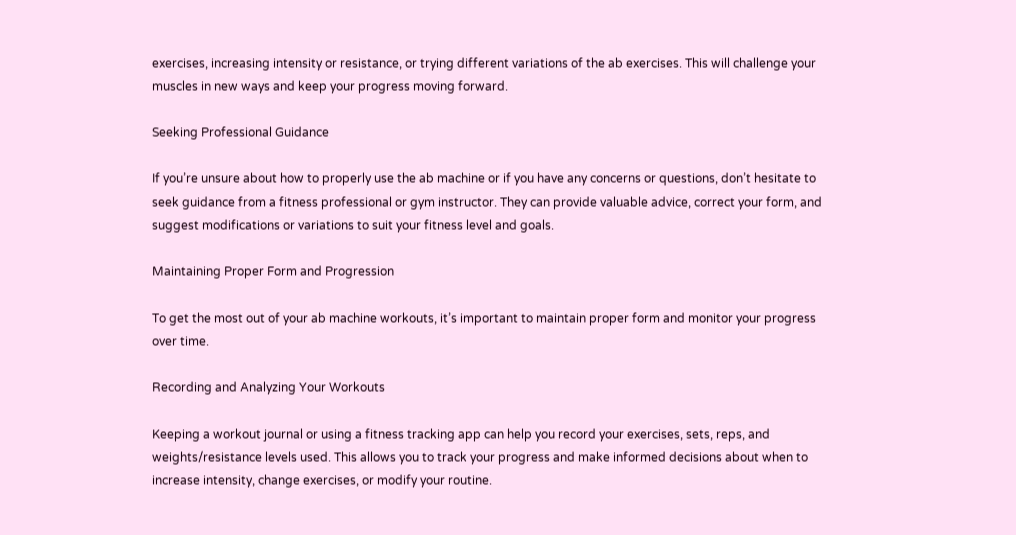exercises, increasing intensity or resistance, or trying different variations of the ab exercises. This will challenge your muscles in new ways and keep your progress moving forward.

Seeking Professional Guidance

If you’re unsure about how to properly use the ab machine or if you have any concerns or questions, don’t hesitate to seek guidance from a fitness professional or gym instructor. They can provide valuable advice, correct your form, and suggest modifications or variations to suit your fitness level and goals.

Maintaining Proper Form and Progression

To get the most out of your ab machine workouts, it’s important to maintain proper form and monitor your progress over time.

Recording and Analyzing Your Workouts

Keeping a workout journal or using a fitness tracking app can help you record your exercises, sets, reps, and weights/resistance levels used. This allows you to track your progress and make informed decisions about when to increase intensity, change exercises, or modify your routine.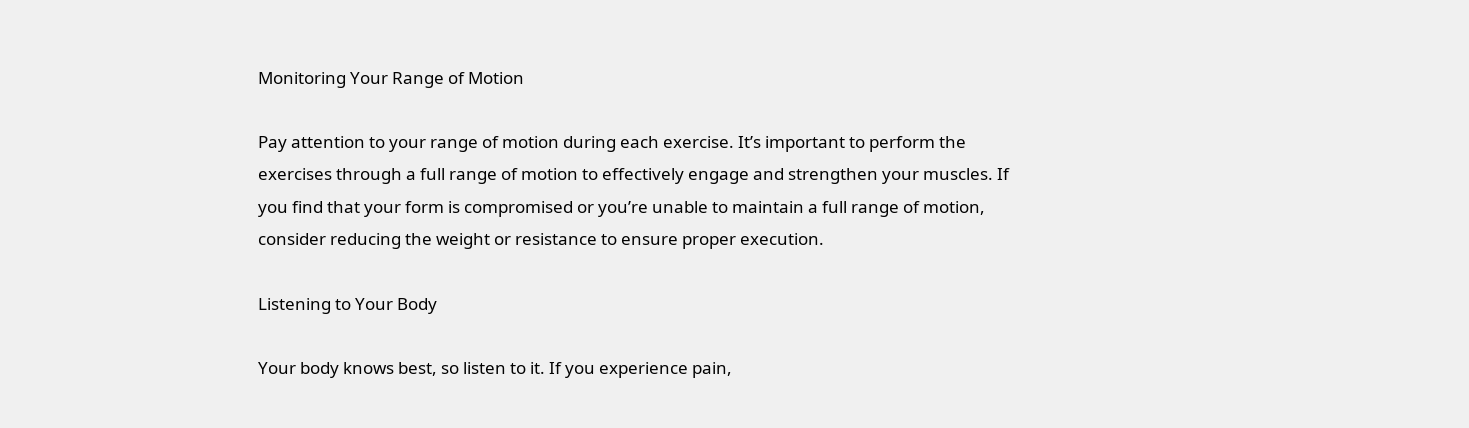Monitoring Your Range of Motion

Pay attention to your range of motion during each exercise. It’s important to perform the exercises through a full range of motion to effectively engage and strengthen your muscles. If you find that your form is compromised or you’re unable to maintain a full range of motion, consider reducing the weight or resistance to ensure proper execution.

Listening to Your Body

Your body knows best, so listen to it. If you experience pain,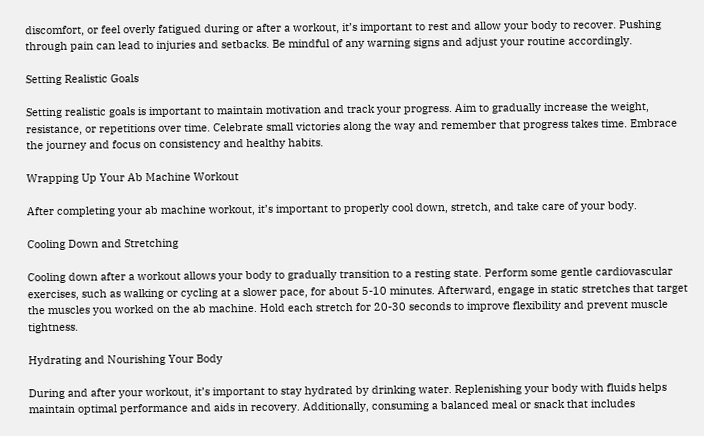discomfort, or feel overly fatigued during or after a workout, it’s important to rest and allow your body to recover. Pushing through pain can lead to injuries and setbacks. Be mindful of any warning signs and adjust your routine accordingly.

Setting Realistic Goals

Setting realistic goals is important to maintain motivation and track your progress. Aim to gradually increase the weight, resistance, or repetitions over time. Celebrate small victories along the way and remember that progress takes time. Embrace the journey and focus on consistency and healthy habits.

Wrapping Up Your Ab Machine Workout

After completing your ab machine workout, it’s important to properly cool down, stretch, and take care of your body.

Cooling Down and Stretching

Cooling down after a workout allows your body to gradually transition to a resting state. Perform some gentle cardiovascular exercises, such as walking or cycling at a slower pace, for about 5-10 minutes. Afterward, engage in static stretches that target the muscles you worked on the ab machine. Hold each stretch for 20-30 seconds to improve flexibility and prevent muscle tightness.

Hydrating and Nourishing Your Body

During and after your workout, it’s important to stay hydrated by drinking water. Replenishing your body with fluids helps maintain optimal performance and aids in recovery. Additionally, consuming a balanced meal or snack that includes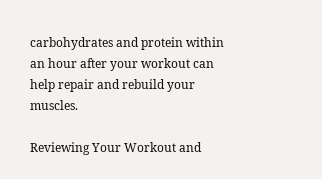carbohydrates and protein within an hour after your workout can help repair and rebuild your muscles.

Reviewing Your Workout and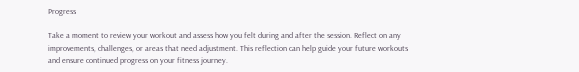Progress

Take a moment to review your workout and assess how you felt during and after the session. Reflect on any improvements, challenges, or areas that need adjustment. This reflection can help guide your future workouts and ensure continued progress on your fitness journey.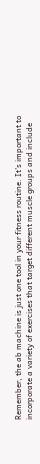Remember, the ab machine is just one tool in your fitness routine. It’s important to incorporate a variety of exercises that target different muscle groups and include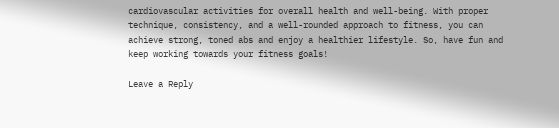cardiovascular activities for overall health and well-being. With proper technique, consistency, and a well-rounded approach to fitness, you can achieve strong, toned abs and enjoy a healthier lifestyle. So, have fun and keep working towards your fitness goals!

Leave a Reply